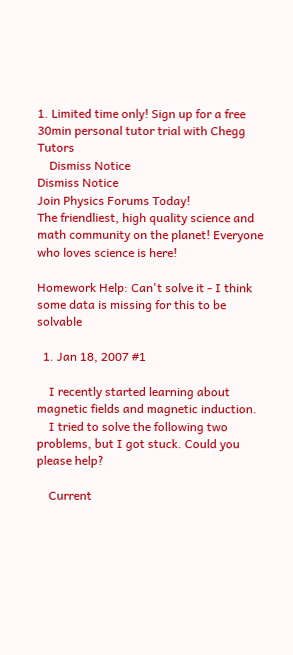1. Limited time only! Sign up for a free 30min personal tutor trial with Chegg Tutors
    Dismiss Notice
Dismiss Notice
Join Physics Forums Today!
The friendliest, high quality science and math community on the planet! Everyone who loves science is here!

Homework Help: Can't solve it - I think some data is missing for this to be solvable

  1. Jan 18, 2007 #1

    I recently started learning about magnetic fields and magnetic induction.
    I tried to solve the following two problems, but I got stuck. Could you please help?

    Current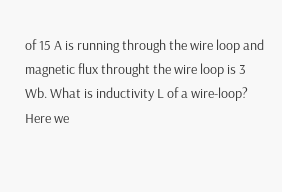of 15 A is running through the wire loop and magnetic flux throught the wire loop is 3 Wb. What is inductivity L of a wire-loop? Here we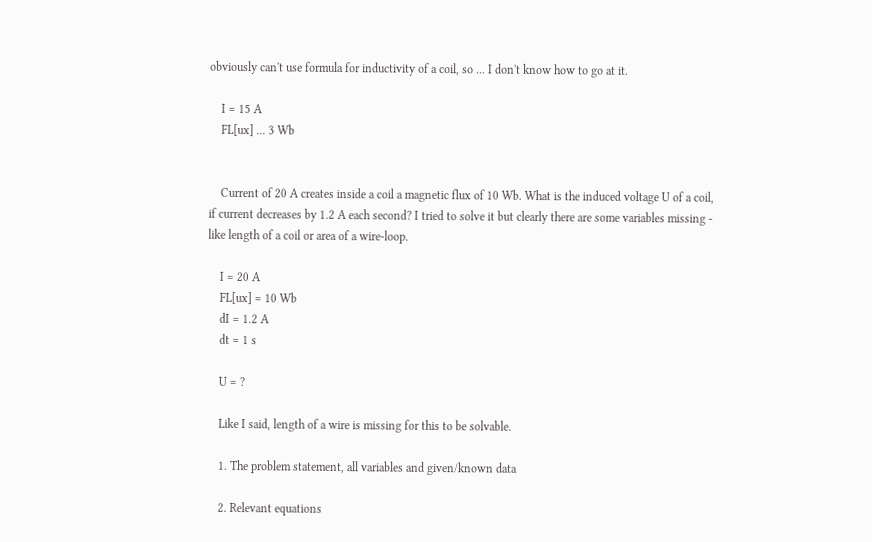obviously can't use formula for inductivity of a coil, so ... I don't know how to go at it.

    I = 15 A
    FL[ux] ... 3 Wb


    Current of 20 A creates inside a coil a magnetic flux of 10 Wb. What is the induced voltage U of a coil, if current decreases by 1.2 A each second? I tried to solve it but clearly there are some variables missing - like length of a coil or area of a wire-loop.

    I = 20 A
    FL[ux] = 10 Wb
    dI = 1.2 A
    dt = 1 s

    U = ?

    Like I said, length of a wire is missing for this to be solvable.

    1. The problem statement, all variables and given/known data

    2. Relevant equations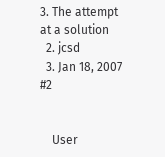3. The attempt at a solution
  2. jcsd
  3. Jan 18, 2007 #2


    User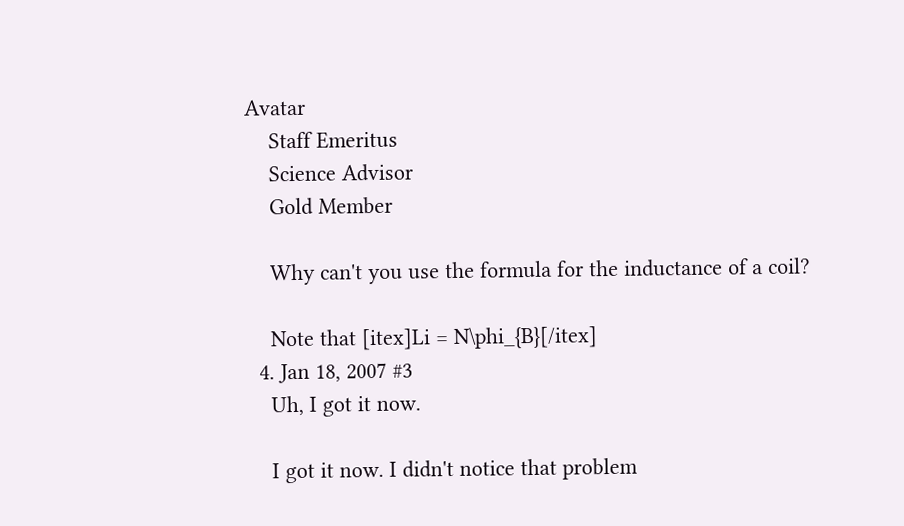Avatar
    Staff Emeritus
    Science Advisor
    Gold Member

    Why can't you use the formula for the inductance of a coil?

    Note that [itex]Li = N\phi_{B}[/itex]
  4. Jan 18, 2007 #3
    Uh, I got it now.

    I got it now. I didn't notice that problem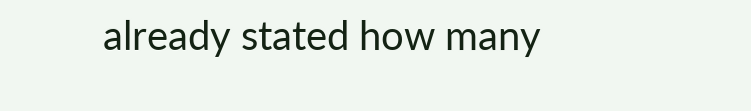already stated how many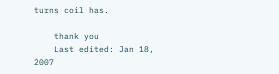turns coil has.

    thank you
    Last edited: Jan 18, 2007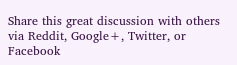Share this great discussion with others via Reddit, Google+, Twitter, or Facebook